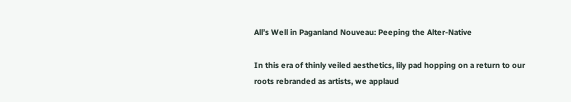All’s Well in Paganland Nouveau: Peeping the Alter-Native

In this era of thinly veiled aesthetics, lily pad hopping on a return to our roots rebranded as artists, we applaud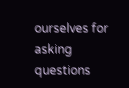ourselves for asking questions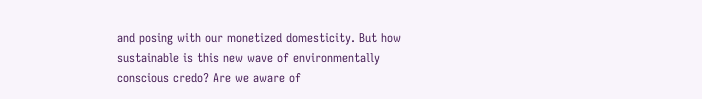and posing with our monetized domesticity. But how sustainable is this new wave of environmentally conscious credo? Are we aware of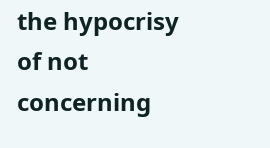the hypocrisy of not concerning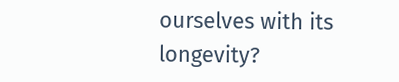ourselves with its longevity?